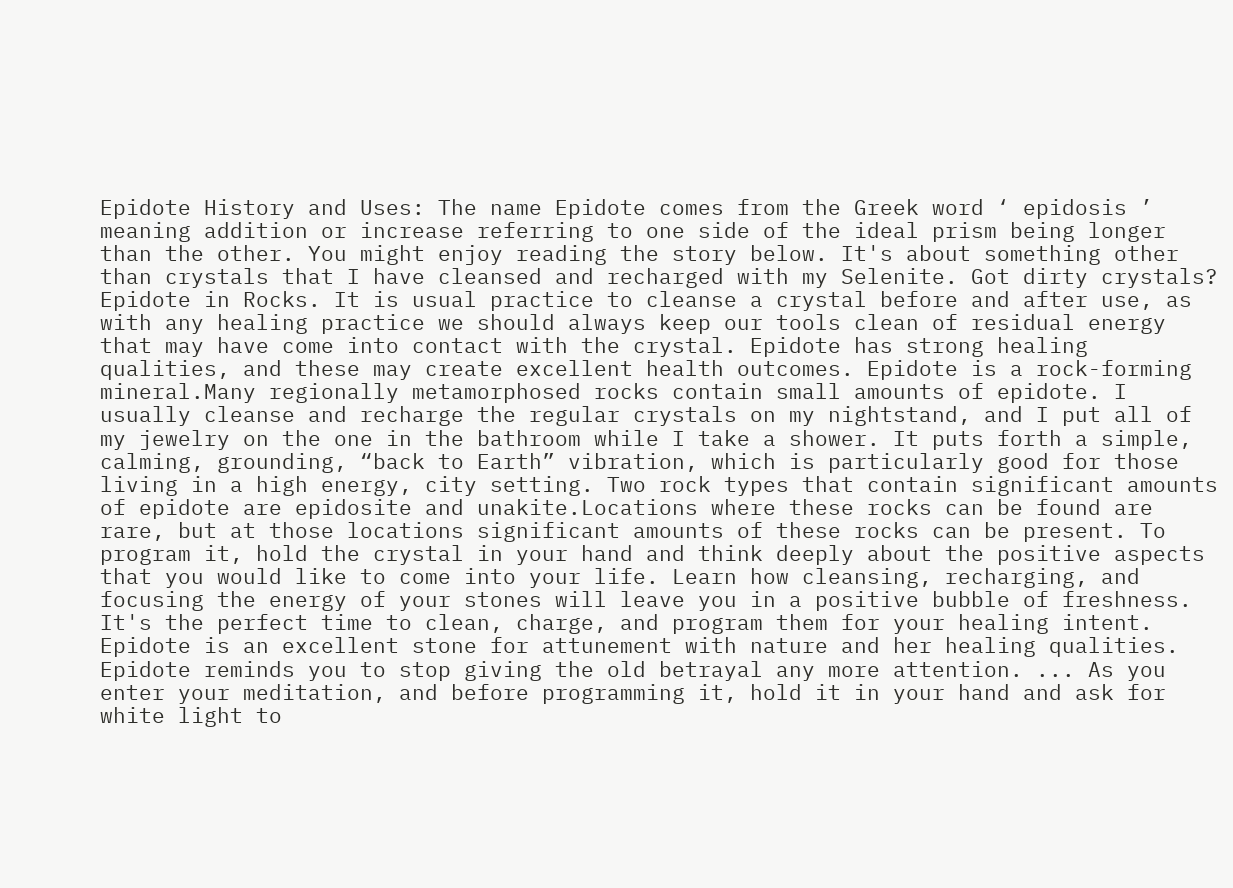Epidote History and Uses: The name Epidote comes from the Greek word ‘ epidosis ’ meaning addition or increase referring to one side of the ideal prism being longer than the other. You might enjoy reading the story below. It's about something other than crystals that I have cleansed and recharged with my Selenite. Got dirty crystals? Epidote in Rocks. It is usual practice to cleanse a crystal before and after use, as with any healing practice we should always keep our tools clean of residual energy that may have come into contact with the crystal. Epidote has strong healing qualities, and these may create excellent health outcomes. Epidote is a rock-forming mineral.Many regionally metamorphosed rocks contain small amounts of epidote. I usually cleanse and recharge the regular crystals on my nightstand, and I put all of my jewelry on the one in the bathroom while I take a shower. It puts forth a simple, calming, grounding, “back to Earth” vibration, which is particularly good for those living in a high energy, city setting. Two rock types that contain significant amounts of epidote are epidosite and unakite.Locations where these rocks can be found are rare, but at those locations significant amounts of these rocks can be present. To program it, hold the crystal in your hand and think deeply about the positive aspects that you would like to come into your life. Learn how cleansing, recharging, and focusing the energy of your stones will leave you in a positive bubble of freshness. It's the perfect time to clean, charge, and program them for your healing intent. Epidote is an excellent stone for attunement with nature and her healing qualities. Epidote reminds you to stop giving the old betrayal any more attention. ... As you enter your meditation, and before programming it, hold it in your hand and ask for white light to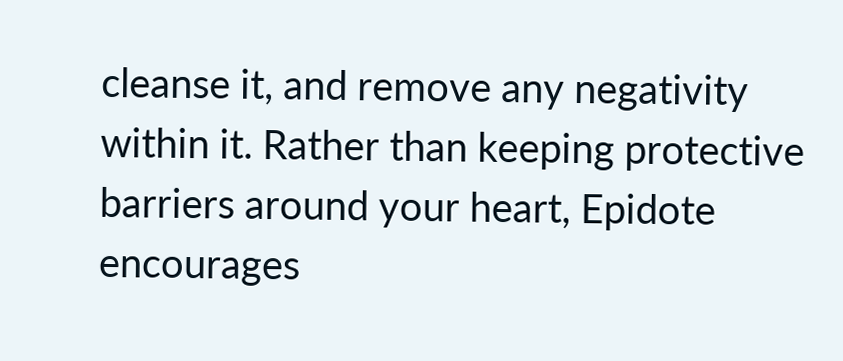cleanse it, and remove any negativity within it. Rather than keeping protective barriers around your heart, Epidote encourages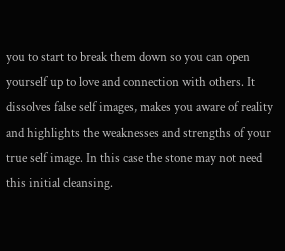you to start to break them down so you can open yourself up to love and connection with others. It dissolves false self images, makes you aware of reality and highlights the weaknesses and strengths of your true self image. In this case the stone may not need this initial cleansing.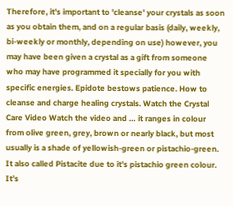Therefore, it's important to 'cleanse' your crystals as soon as you obtain them, and on a regular basis (daily, weekly, bi-weekly or monthly, depending on use) however, you may have been given a crystal as a gift from someone who may have programmed it specially for you with specific energies. Epidote bestows patience. How to cleanse and charge healing crystals. Watch the Crystal Care Video Watch the video and … it ranges in colour from olive green, grey, brown or nearly black, but most usually is a shade of yellowish-green or pistachio-green. It also called Pistacite due to it’s pistachio green colour. It’s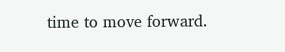time to move forward.